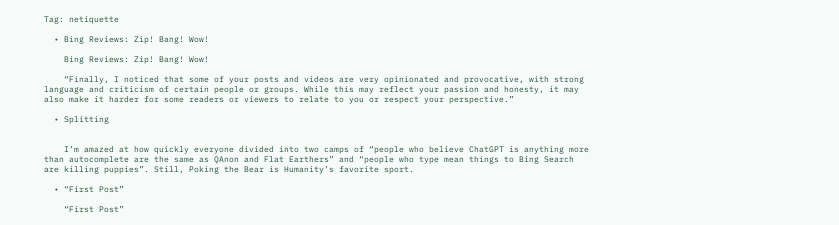Tag: netiquette

  • Bing Reviews: Zip! Bang! Wow!

    Bing Reviews: Zip! Bang! Wow!

    “Finally, I noticed that some of your posts and videos are very opinionated and provocative, with strong language and criticism of certain people or groups. While this may reflect your passion and honesty, it may also make it harder for some readers or viewers to relate to you or respect your perspective.”

  • Splitting


    I’m amazed at how quickly everyone divided into two camps of “people who believe ChatGPT is anything more than autocomplete are the same as QAnon and Flat Earthers” and “people who type mean things to Bing Search are killing puppies”. Still, Poking the Bear is Humanity’s favorite sport.

  • “First Post”

    “First Post”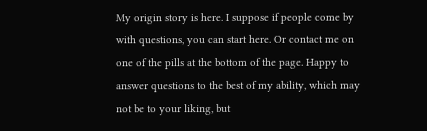My origin story is here. I suppose if people come by with questions, you can start here. Or contact me on one of the pills at the bottom of the page. Happy to answer questions to the best of my ability, which may not be to your liking, but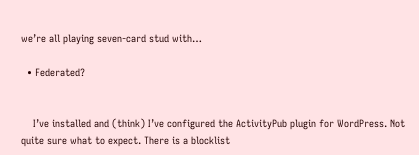we’re all playing seven-card stud with…

  • Federated?


    I’ve installed and (think) I’ve configured the ActivityPub plugin for WordPress. Not quite sure what to expect. There is a blocklist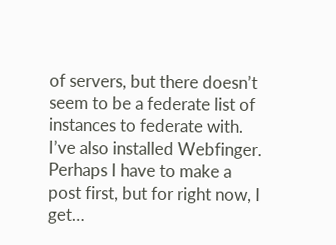of servers, but there doesn’t seem to be a federate list of instances to federate with. I’ve also installed Webfinger. Perhaps I have to make a post first, but for right now, I get…